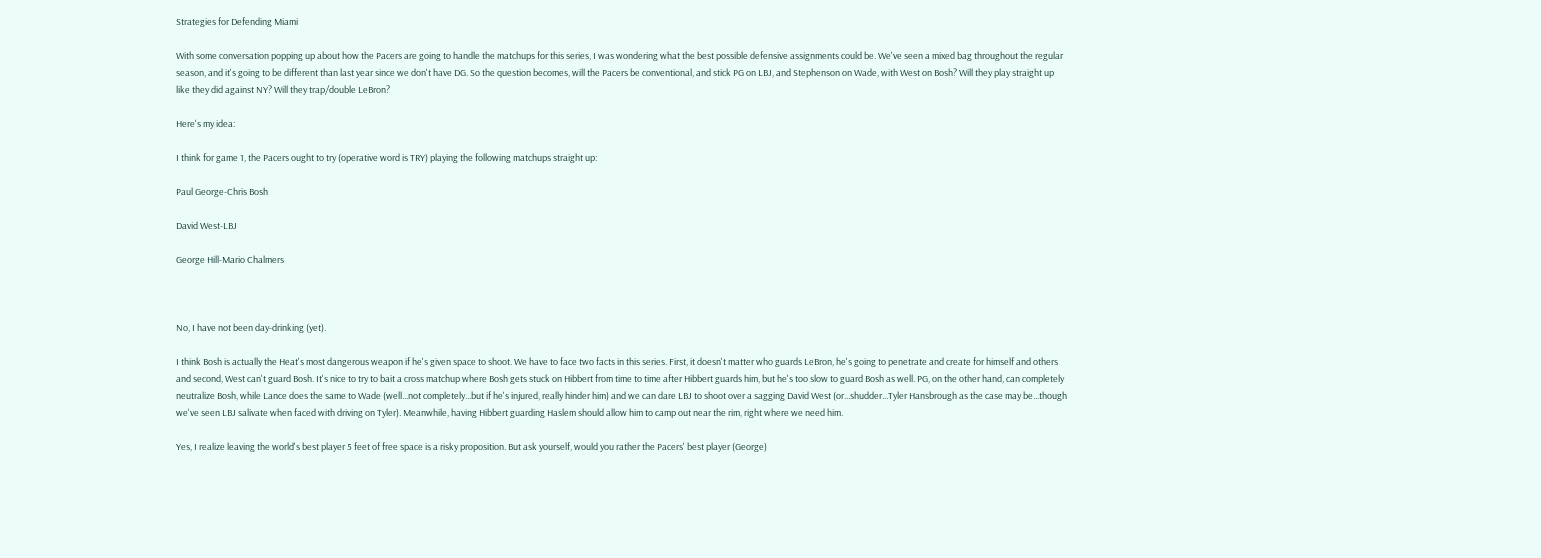Strategies for Defending Miami

With some conversation popping up about how the Pacers are going to handle the matchups for this series, I was wondering what the best possible defensive assignments could be. We've seen a mixed bag throughout the regular season, and it's going to be different than last year since we don't have DG. So the question becomes, will the Pacers be conventional, and stick PG on LBJ, and Stephenson on Wade, with West on Bosh? Will they play straight up like they did against NY? Will they trap/double LeBron?

Here's my idea:

I think for game 1, the Pacers ought to try (operative word is TRY) playing the following matchups straight up:

Paul George-Chris Bosh

David West-LBJ

George Hill-Mario Chalmers



No, I have not been day-drinking (yet).

I think Bosh is actually the Heat's most dangerous weapon if he's given space to shoot. We have to face two facts in this series. First, it doesn't matter who guards LeBron, he's going to penetrate and create for himself and others and second, West can't guard Bosh. It's nice to try to bait a cross matchup where Bosh gets stuck on Hibbert from time to time after Hibbert guards him, but he's too slow to guard Bosh as well. PG, on the other hand, can completely neutralize Bosh, while Lance does the same to Wade (well...not completely...but if he's injured, really hinder him) and we can dare LBJ to shoot over a sagging David West (or...shudder...Tyler Hansbrough as the case may be...though we've seen LBJ salivate when faced with driving on Tyler). Meanwhile, having Hibbert guarding Haslem should allow him to camp out near the rim, right where we need him.

Yes, I realize leaving the world's best player 5 feet of free space is a risky proposition. But ask yourself, would you rather the Pacers' best player (George)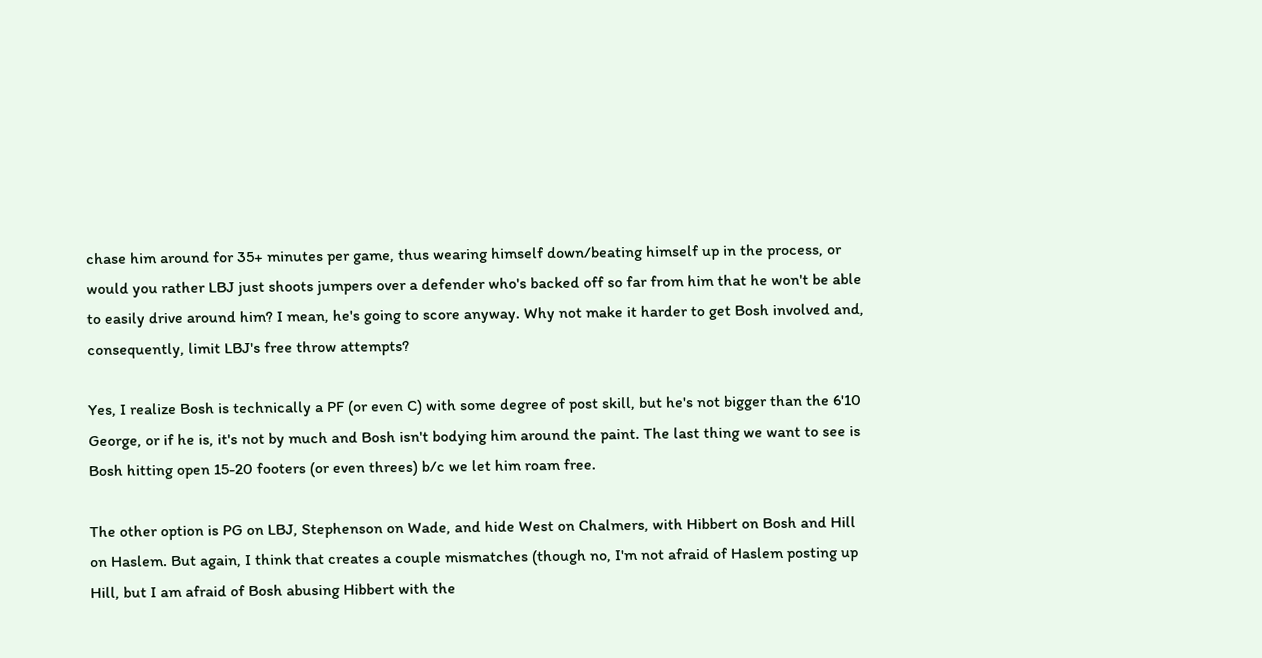chase him around for 35+ minutes per game, thus wearing himself down/beating himself up in the process, or would you rather LBJ just shoots jumpers over a defender who's backed off so far from him that he won't be able to easily drive around him? I mean, he's going to score anyway. Why not make it harder to get Bosh involved and, consequently, limit LBJ's free throw attempts?

Yes, I realize Bosh is technically a PF (or even C) with some degree of post skill, but he's not bigger than the 6'10 George, or if he is, it's not by much and Bosh isn't bodying him around the paint. The last thing we want to see is Bosh hitting open 15-20 footers (or even threes) b/c we let him roam free.

The other option is PG on LBJ, Stephenson on Wade, and hide West on Chalmers, with Hibbert on Bosh and Hill on Haslem. But again, I think that creates a couple mismatches (though no, I'm not afraid of Haslem posting up Hill, but I am afraid of Bosh abusing Hibbert with the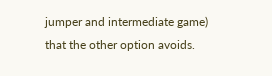jumper and intermediate game) that the other option avoids.